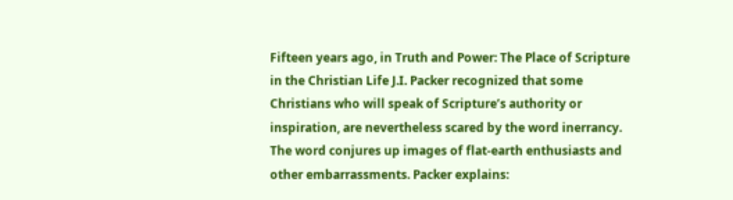Fifteen years ago, in Truth and Power: The Place of Scripture in the Christian Life J.I. Packer recognized that some Christians who will speak of Scripture’s authority or inspiration, are nevertheless scared by the word inerrancy. The word conjures up images of flat-earth enthusiasts and other embarrassments. Packer explains: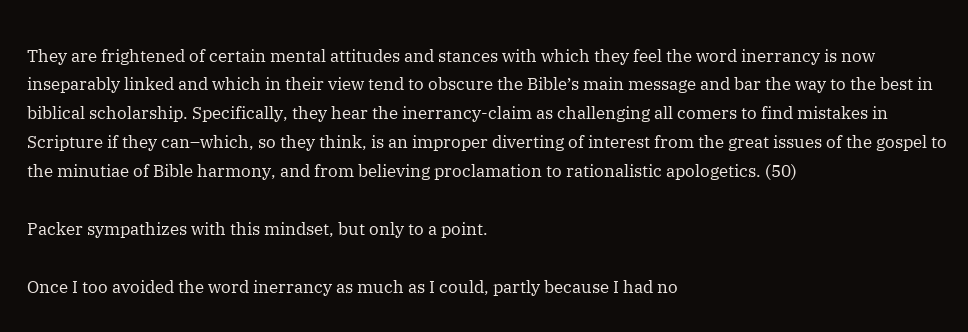They are frightened of certain mental attitudes and stances with which they feel the word inerrancy is now inseparably linked and which in their view tend to obscure the Bible’s main message and bar the way to the best in biblical scholarship. Specifically, they hear the inerrancy-claim as challenging all comers to find mistakes in Scripture if they can–which, so they think, is an improper diverting of interest from the great issues of the gospel to the minutiae of Bible harmony, and from believing proclamation to rationalistic apologetics. (50)

Packer sympathizes with this mindset, but only to a point.

Once I too avoided the word inerrancy as much as I could, partly because I had no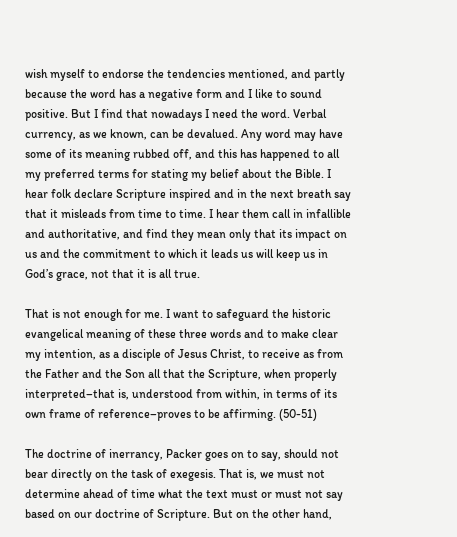wish myself to endorse the tendencies mentioned, and partly because the word has a negative form and I like to sound positive. But I find that nowadays I need the word. Verbal currency, as we known, can be devalued. Any word may have some of its meaning rubbed off, and this has happened to all my preferred terms for stating my belief about the Bible. I hear folk declare Scripture inspired and in the next breath say that it misleads from time to time. I hear them call in infallible and authoritative, and find they mean only that its impact on us and the commitment to which it leads us will keep us in God’s grace, not that it is all true.

That is not enough for me. I want to safeguard the historic evangelical meaning of these three words and to make clear my intention, as a disciple of Jesus Christ, to receive as from the Father and the Son all that the Scripture, when properly interpreted–that is, understood from within, in terms of its own frame of reference–proves to be affirming. (50-51)

The doctrine of inerrancy, Packer goes on to say, should not bear directly on the task of exegesis. That is, we must not determine ahead of time what the text must or must not say based on our doctrine of Scripture. But on the other hand,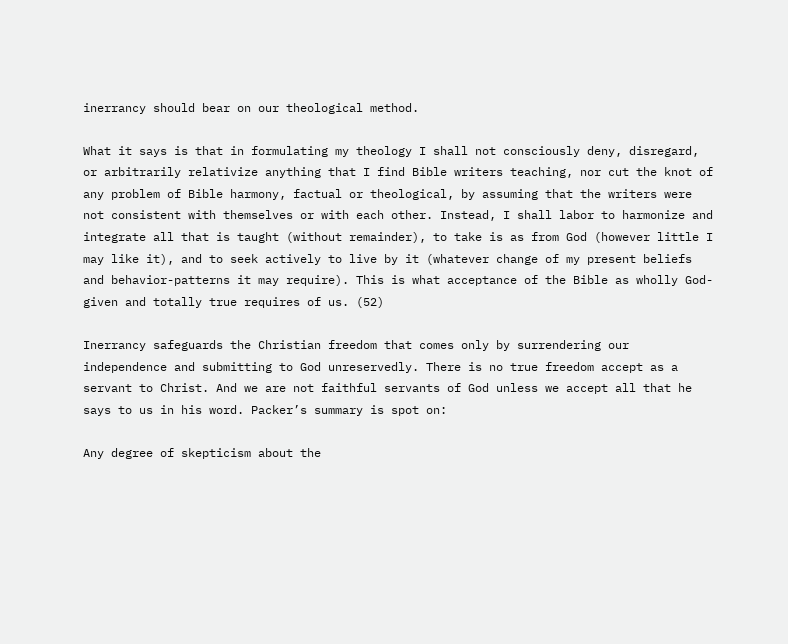inerrancy should bear on our theological method.

What it says is that in formulating my theology I shall not consciously deny, disregard, or arbitrarily relativize anything that I find Bible writers teaching, nor cut the knot of any problem of Bible harmony, factual or theological, by assuming that the writers were not consistent with themselves or with each other. Instead, I shall labor to harmonize and integrate all that is taught (without remainder), to take is as from God (however little I may like it), and to seek actively to live by it (whatever change of my present beliefs and behavior-patterns it may require). This is what acceptance of the Bible as wholly God-given and totally true requires of us. (52)

Inerrancy safeguards the Christian freedom that comes only by surrendering our independence and submitting to God unreservedly. There is no true freedom accept as a servant to Christ. And we are not faithful servants of God unless we accept all that he says to us in his word. Packer’s summary is spot on:

Any degree of skepticism about the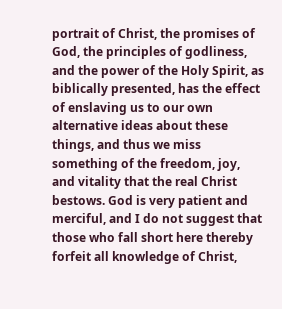portrait of Christ, the promises of God, the principles of godliness, and the power of the Holy Spirit, as biblically presented, has the effect of enslaving us to our own alternative ideas about these things, and thus we miss something of the freedom, joy, and vitality that the real Christ bestows. God is very patient and merciful, and I do not suggest that those who fall short here thereby forfeit all knowledge of Christ,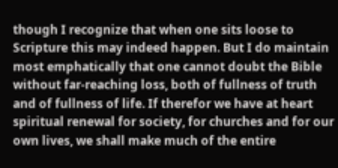though I recognize that when one sits loose to Scripture this may indeed happen. But I do maintain most emphatically that one cannot doubt the Bible without far-reaching loss, both of fullness of truth and of fullness of life. If therefor we have at heart spiritual renewal for society, for churches and for our own lives, we shall make much of the entire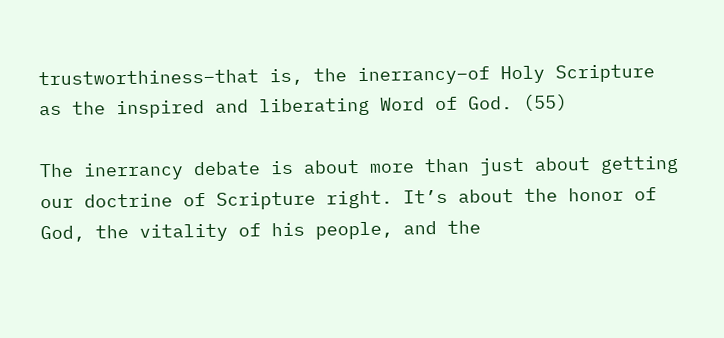trustworthiness–that is, the inerrancy–of Holy Scripture as the inspired and liberating Word of God. (55)

The inerrancy debate is about more than just about getting our doctrine of Scripture right. It’s about the honor of God, the vitality of his people, and the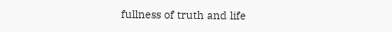fullness of truth and life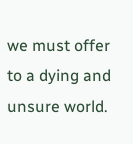we must offer to a dying and unsure world.